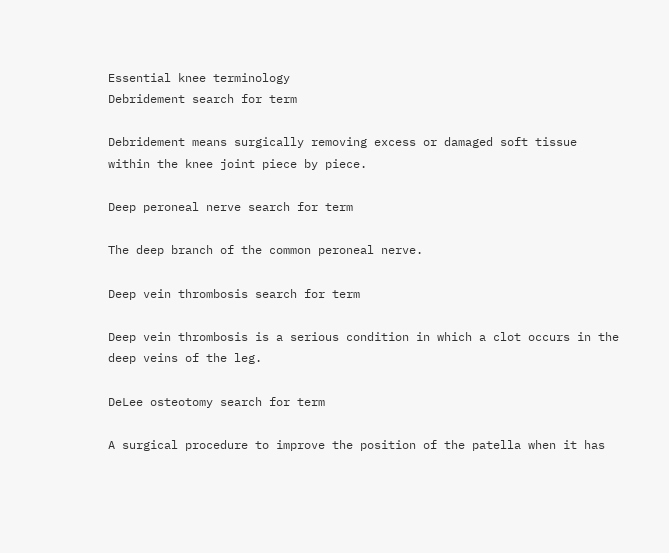Essential knee terminology
Debridement search for term

Debridement means surgically removing excess or damaged soft tissue within the knee joint piece by piece.

Deep peroneal nerve search for term

The deep branch of the common peroneal nerve.

Deep vein thrombosis search for term

Deep vein thrombosis is a serious condition in which a clot occurs in the deep veins of the leg.

DeLee osteotomy search for term

A surgical procedure to improve the position of the patella when it has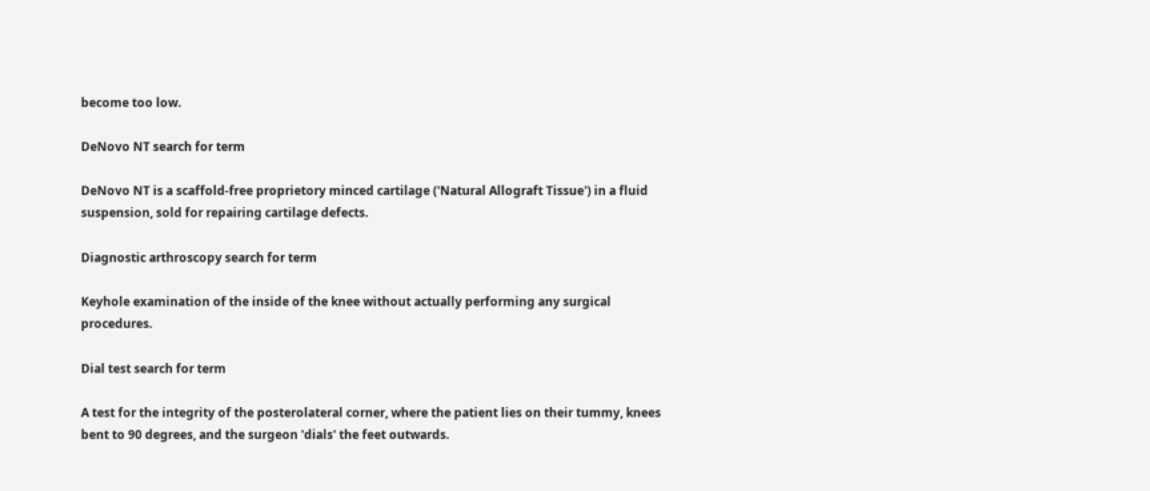become too low.

DeNovo NT search for term

DeNovo NT is a scaffold-free proprietory minced cartilage ('Natural Allograft Tissue') in a fluid suspension, sold for repairing cartilage defects.

Diagnostic arthroscopy search for term

Keyhole examination of the inside of the knee without actually performing any surgical procedures.

Dial test search for term

A test for the integrity of the posterolateral corner, where the patient lies on their tummy, knees bent to 90 degrees, and the surgeon 'dials' the feet outwards.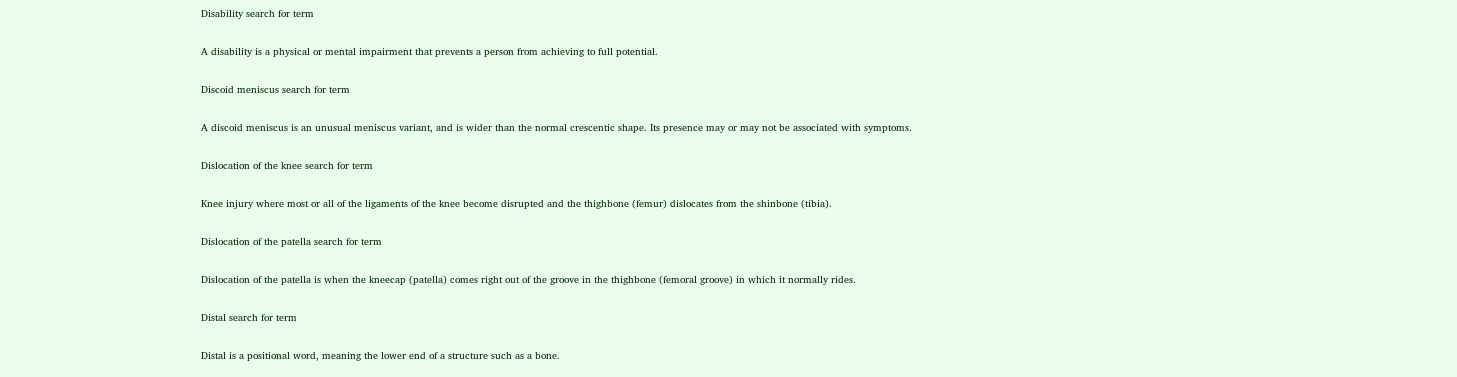Disability search for term

A disability is a physical or mental impairment that prevents a person from achieving to full potential.

Discoid meniscus search for term

A discoid meniscus is an unusual meniscus variant, and is wider than the normal crescentic shape. Its presence may or may not be associated with symptoms.

Dislocation of the knee search for term

Knee injury where most or all of the ligaments of the knee become disrupted and the thighbone (femur) dislocates from the shinbone (tibia).

Dislocation of the patella search for term

Dislocation of the patella is when the kneecap (patella) comes right out of the groove in the thighbone (femoral groove) in which it normally rides.

Distal search for term

Distal is a positional word, meaning the lower end of a structure such as a bone.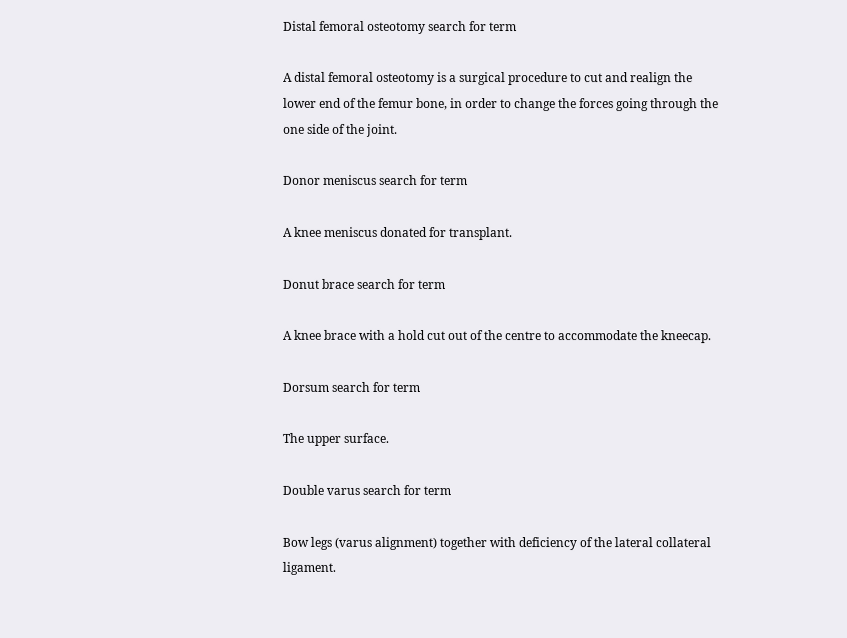Distal femoral osteotomy search for term

A distal femoral osteotomy is a surgical procedure to cut and realign the lower end of the femur bone, in order to change the forces going through the one side of the joint.

Donor meniscus search for term

A knee meniscus donated for transplant.

Donut brace search for term

A knee brace with a hold cut out of the centre to accommodate the kneecap.

Dorsum search for term

The upper surface.

Double varus search for term

Bow legs (varus alignment) together with deficiency of the lateral collateral ligament.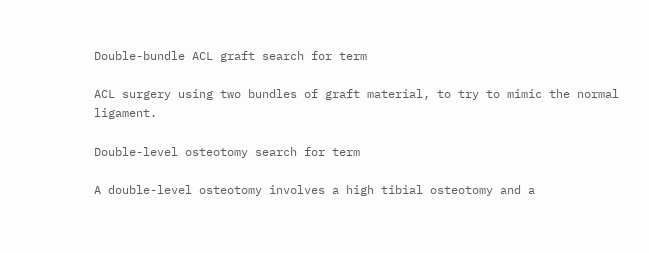Double-bundle ACL graft search for term

ACL surgery using two bundles of graft material, to try to mimic the normal ligament.

Double-level osteotomy search for term

A double-level osteotomy involves a high tibial osteotomy and a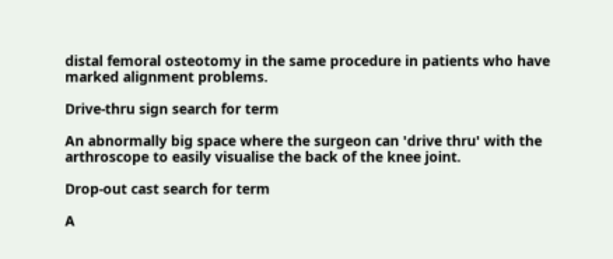distal femoral osteotomy in the same procedure in patients who have marked alignment problems.

Drive-thru sign search for term

An abnormally big space where the surgeon can 'drive thru' with the arthroscope to easily visualise the back of the knee joint.

Drop-out cast search for term

A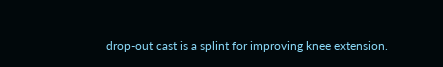drop-out cast is a splint for improving knee extension.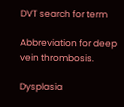DVT search for term

Abbreviation for deep vein thrombosis.

Dysplasia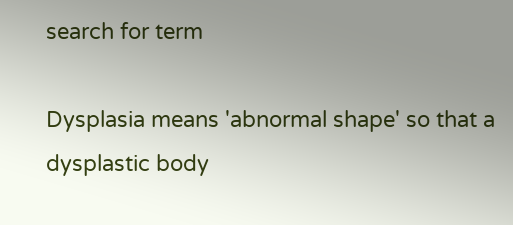search for term

Dysplasia means 'abnormal shape' so that a dysplastic body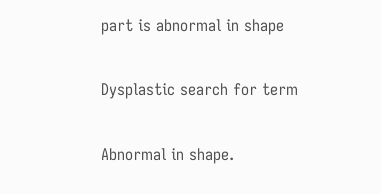part is abnormal in shape

Dysplastic search for term

Abnormal in shape.